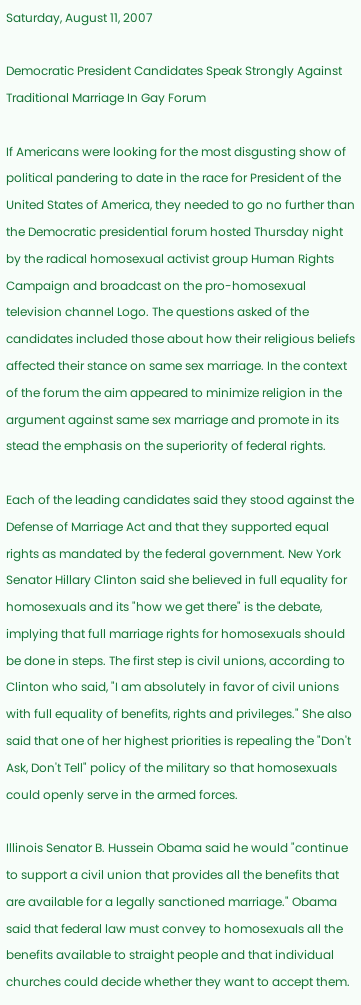Saturday, August 11, 2007

Democratic President Candidates Speak Strongly Against Traditional Marriage In Gay Forum

If Americans were looking for the most disgusting show of political pandering to date in the race for President of the United States of America, they needed to go no further than the Democratic presidential forum hosted Thursday night by the radical homosexual activist group Human Rights Campaign and broadcast on the pro-homosexual television channel Logo. The questions asked of the candidates included those about how their religious beliefs affected their stance on same sex marriage. In the context of the forum the aim appeared to minimize religion in the argument against same sex marriage and promote in its stead the emphasis on the superiority of federal rights.

Each of the leading candidates said they stood against the Defense of Marriage Act and that they supported equal rights as mandated by the federal government. New York Senator Hillary Clinton said she believed in full equality for homosexuals and its "how we get there" is the debate, implying that full marriage rights for homosexuals should be done in steps. The first step is civil unions, according to Clinton who said, "I am absolutely in favor of civil unions with full equality of benefits, rights and privileges." She also said that one of her highest priorities is repealing the "Don't Ask, Don't Tell" policy of the military so that homosexuals could openly serve in the armed forces.

Illinois Senator B. Hussein Obama said he would "continue to support a civil union that provides all the benefits that are available for a legally sanctioned marriage." Obama said that federal law must convey to homosexuals all the benefits available to straight people and that individual churches could decide whether they want to accept them.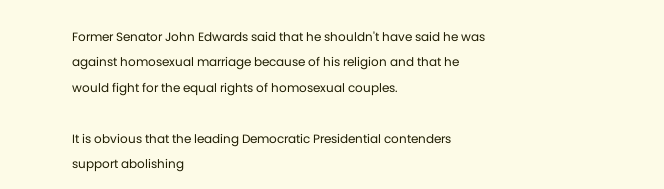Former Senator John Edwards said that he shouldn't have said he was against homosexual marriage because of his religion and that he would fight for the equal rights of homosexual couples.

It is obvious that the leading Democratic Presidential contenders support abolishing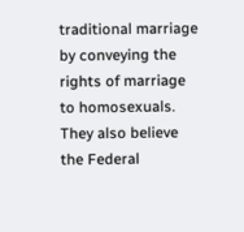traditional marriage by conveying the rights of marriage to homosexuals. They also believe the Federal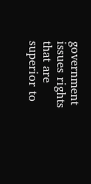government issues rights that are superior to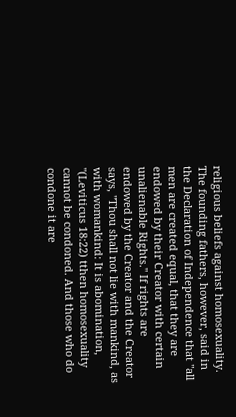religious beliefs against homosexuality. The founding fathers, however, said in the Declaration of Independence that "all men are created equal, that they are endowed by their Creator with certain unalienable Rights." If rights are endowed by the Creator and the Creator says, "Thou shall not lie with mankind, as with womankind: It is abomination, "(Leviticus 18:22) tthen homosexuality cannot be condoned. And those who do condone it are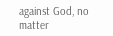against God, no matter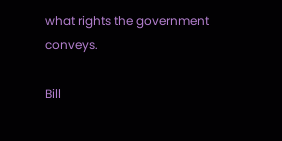what rights the government conveys.

Bill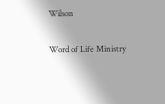Wilson

Word of Life Ministry